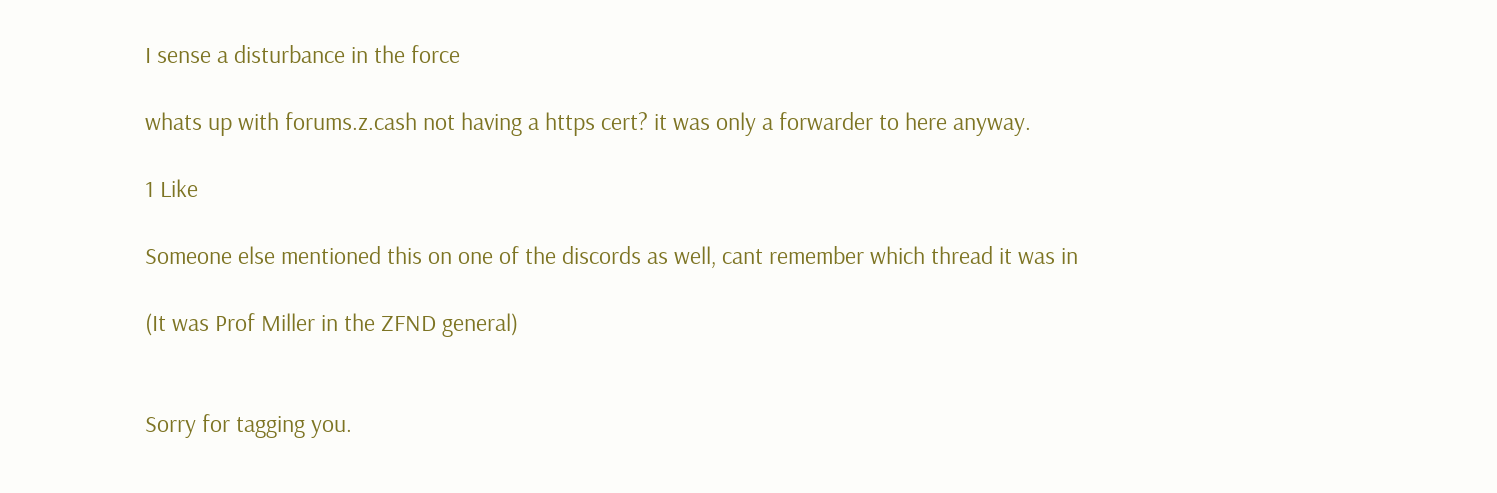I sense a disturbance in the force

whats up with forums.z.cash not having a https cert? it was only a forwarder to here anyway.

1 Like

Someone else mentioned this on one of the discords as well, cant remember which thread it was in

(It was Prof Miller in the ZFND general)


Sorry for tagging you.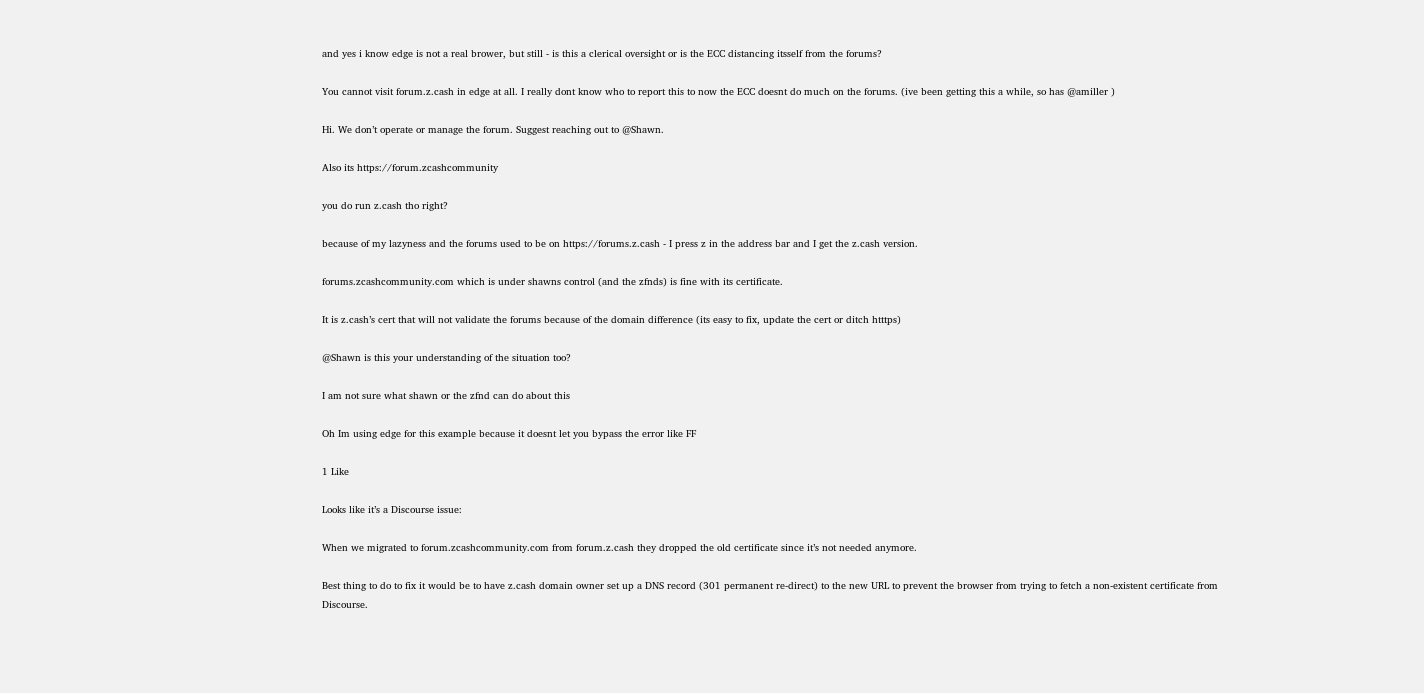and yes i know edge is not a real brower, but still - is this a clerical oversight or is the ECC distancing itsself from the forums?

You cannot visit forum.z.cash in edge at all. I really dont know who to report this to now the ECC doesnt do much on the forums. (ive been getting this a while, so has @amiller )

Hi. We don’t operate or manage the forum. Suggest reaching out to @Shawn.

Also its https://forum.zcashcommunity

you do run z.cash tho right?

because of my lazyness and the forums used to be on https://forums.z.cash - I press z in the address bar and I get the z.cash version.

forums.zcashcommunity.com which is under shawns control (and the zfnds) is fine with its certificate.

It is z.cash’s cert that will not validate the forums because of the domain difference (its easy to fix, update the cert or ditch htttps)

@Shawn is this your understanding of the situation too?

I am not sure what shawn or the zfnd can do about this

Oh Im using edge for this example because it doesnt let you bypass the error like FF

1 Like

Looks like it’s a Discourse issue:

When we migrated to forum.zcashcommunity.com from forum.z.cash they dropped the old certificate since it’s not needed anymore.

Best thing to do to fix it would be to have z.cash domain owner set up a DNS record (301 permanent re-direct) to the new URL to prevent the browser from trying to fetch a non-existent certificate from Discourse.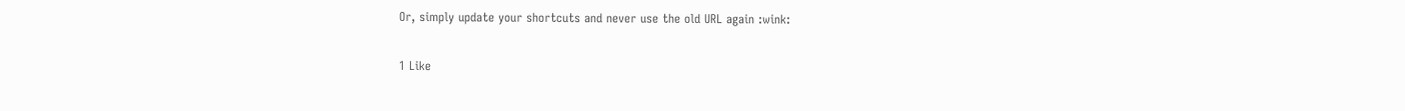Or, simply update your shortcuts and never use the old URL again :wink:

1 Like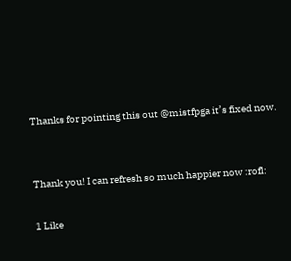Thanks for pointing this out @mistfpga it’s fixed now.


Thank you! I can refresh so much happier now :rofl:

1 Like